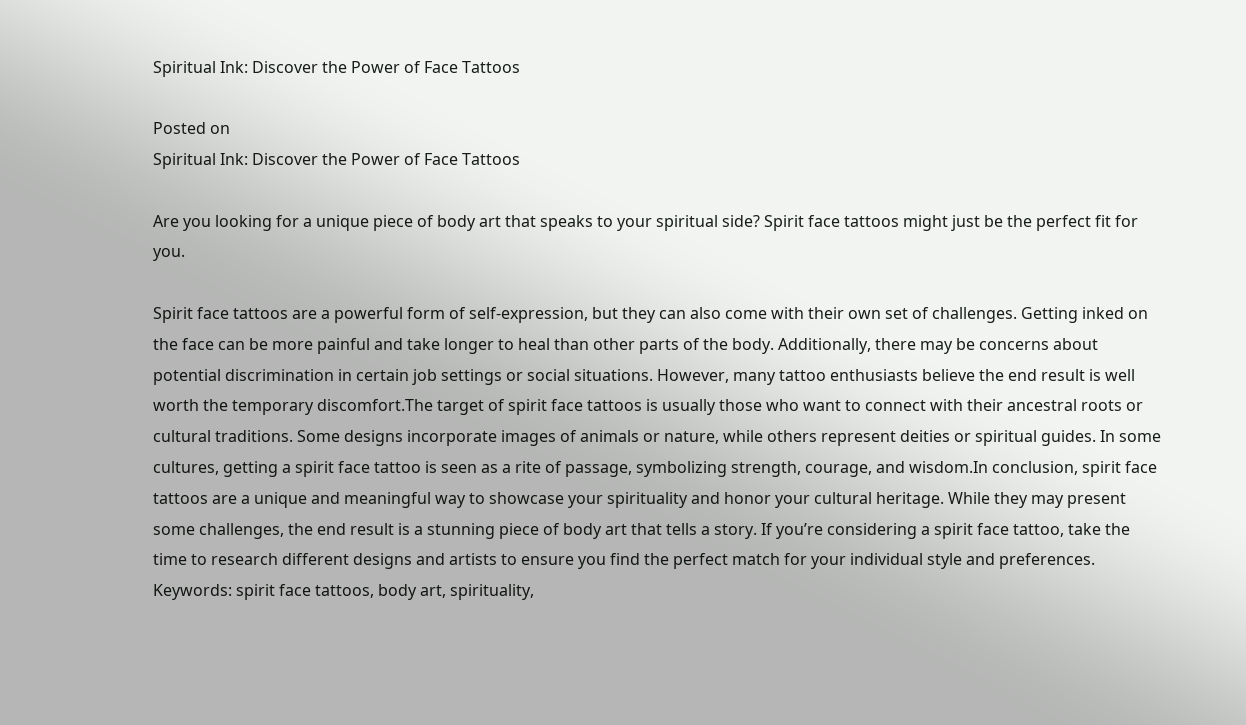Spiritual Ink: Discover the Power of Face Tattoos

Posted on
Spiritual Ink: Discover the Power of Face Tattoos

Are you looking for a unique piece of body art that speaks to your spiritual side? Spirit face tattoos might just be the perfect fit for you.

Spirit face tattoos are a powerful form of self-expression, but they can also come with their own set of challenges. Getting inked on the face can be more painful and take longer to heal than other parts of the body. Additionally, there may be concerns about potential discrimination in certain job settings or social situations. However, many tattoo enthusiasts believe the end result is well worth the temporary discomfort.The target of spirit face tattoos is usually those who want to connect with their ancestral roots or cultural traditions. Some designs incorporate images of animals or nature, while others represent deities or spiritual guides. In some cultures, getting a spirit face tattoo is seen as a rite of passage, symbolizing strength, courage, and wisdom.In conclusion, spirit face tattoos are a unique and meaningful way to showcase your spirituality and honor your cultural heritage. While they may present some challenges, the end result is a stunning piece of body art that tells a story. If you’re considering a spirit face tattoo, take the time to research different designs and artists to ensure you find the perfect match for your individual style and preferences. Keywords: spirit face tattoos, body art, spirituality,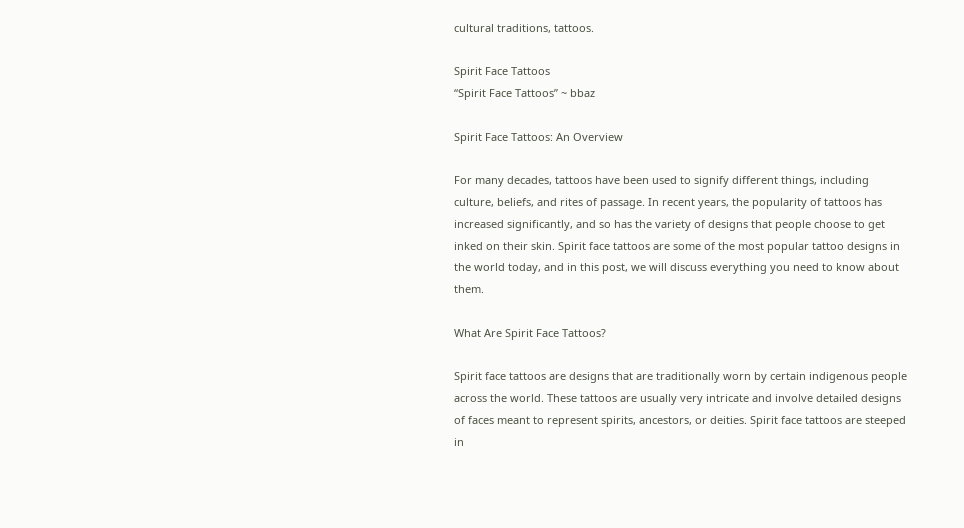cultural traditions, tattoos.

Spirit Face Tattoos
“Spirit Face Tattoos” ~ bbaz

Spirit Face Tattoos: An Overview

For many decades, tattoos have been used to signify different things, including culture, beliefs, and rites of passage. In recent years, the popularity of tattoos has increased significantly, and so has the variety of designs that people choose to get inked on their skin. Spirit face tattoos are some of the most popular tattoo designs in the world today, and in this post, we will discuss everything you need to know about them.

What Are Spirit Face Tattoos?

Spirit face tattoos are designs that are traditionally worn by certain indigenous people across the world. These tattoos are usually very intricate and involve detailed designs of faces meant to represent spirits, ancestors, or deities. Spirit face tattoos are steeped in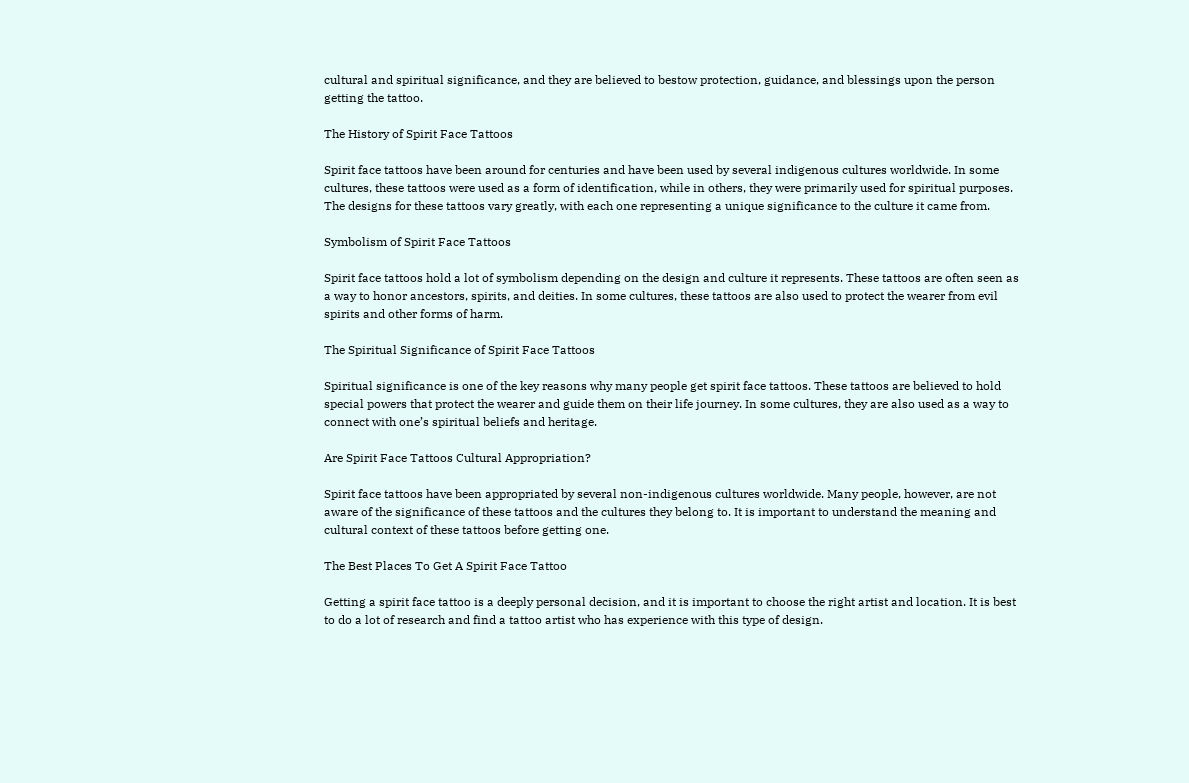cultural and spiritual significance, and they are believed to bestow protection, guidance, and blessings upon the person getting the tattoo.

The History of Spirit Face Tattoos

Spirit face tattoos have been around for centuries and have been used by several indigenous cultures worldwide. In some cultures, these tattoos were used as a form of identification, while in others, they were primarily used for spiritual purposes. The designs for these tattoos vary greatly, with each one representing a unique significance to the culture it came from.

Symbolism of Spirit Face Tattoos

Spirit face tattoos hold a lot of symbolism depending on the design and culture it represents. These tattoos are often seen as a way to honor ancestors, spirits, and deities. In some cultures, these tattoos are also used to protect the wearer from evil spirits and other forms of harm.

The Spiritual Significance of Spirit Face Tattoos

Spiritual significance is one of the key reasons why many people get spirit face tattoos. These tattoos are believed to hold special powers that protect the wearer and guide them on their life journey. In some cultures, they are also used as a way to connect with one’s spiritual beliefs and heritage.

Are Spirit Face Tattoos Cultural Appropriation?

Spirit face tattoos have been appropriated by several non-indigenous cultures worldwide. Many people, however, are not aware of the significance of these tattoos and the cultures they belong to. It is important to understand the meaning and cultural context of these tattoos before getting one.

The Best Places To Get A Spirit Face Tattoo

Getting a spirit face tattoo is a deeply personal decision, and it is important to choose the right artist and location. It is best to do a lot of research and find a tattoo artist who has experience with this type of design.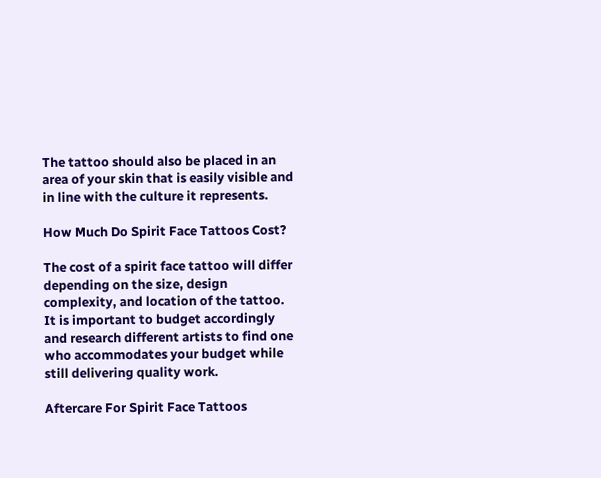The tattoo should also be placed in an area of your skin that is easily visible and in line with the culture it represents.

How Much Do Spirit Face Tattoos Cost?

The cost of a spirit face tattoo will differ depending on the size, design complexity, and location of the tattoo. It is important to budget accordingly and research different artists to find one who accommodates your budget while still delivering quality work.

Aftercare For Spirit Face Tattoos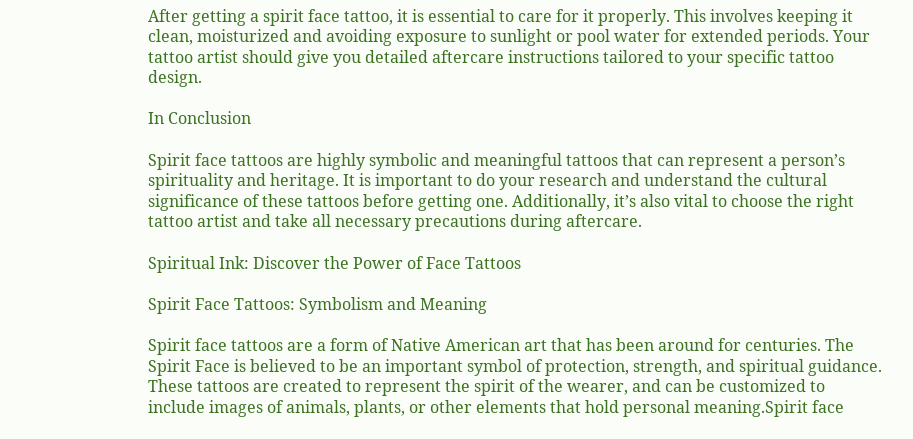After getting a spirit face tattoo, it is essential to care for it properly. This involves keeping it clean, moisturized and avoiding exposure to sunlight or pool water for extended periods. Your tattoo artist should give you detailed aftercare instructions tailored to your specific tattoo design.

In Conclusion

Spirit face tattoos are highly symbolic and meaningful tattoos that can represent a person’s spirituality and heritage. It is important to do your research and understand the cultural significance of these tattoos before getting one. Additionally, it’s also vital to choose the right tattoo artist and take all necessary precautions during aftercare.

Spiritual Ink: Discover the Power of Face Tattoos

Spirit Face Tattoos: Symbolism and Meaning

Spirit face tattoos are a form of Native American art that has been around for centuries. The Spirit Face is believed to be an important symbol of protection, strength, and spiritual guidance. These tattoos are created to represent the spirit of the wearer, and can be customized to include images of animals, plants, or other elements that hold personal meaning.Spirit face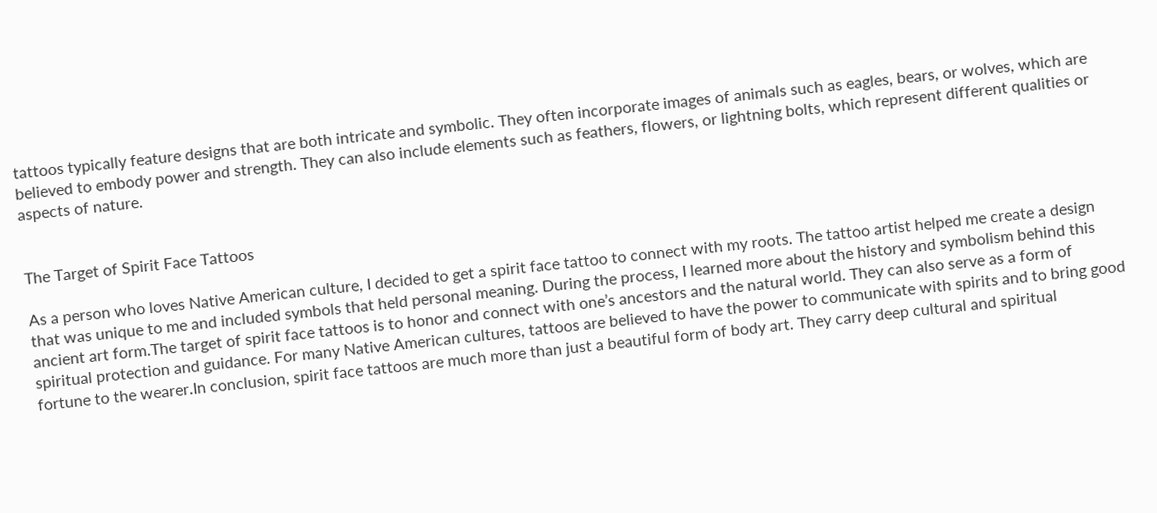tattoos typically feature designs that are both intricate and symbolic. They often incorporate images of animals such as eagles, bears, or wolves, which are believed to embody power and strength. They can also include elements such as feathers, flowers, or lightning bolts, which represent different qualities or aspects of nature.


The Target of Spirit Face Tattoos

As a person who loves Native American culture, I decided to get a spirit face tattoo to connect with my roots. The tattoo artist helped me create a design that was unique to me and included symbols that held personal meaning. During the process, I learned more about the history and symbolism behind this ancient art form.The target of spirit face tattoos is to honor and connect with one’s ancestors and the natural world. They can also serve as a form of spiritual protection and guidance. For many Native American cultures, tattoos are believed to have the power to communicate with spirits and to bring good fortune to the wearer.In conclusion, spirit face tattoos are much more than just a beautiful form of body art. They carry deep cultural and spiritual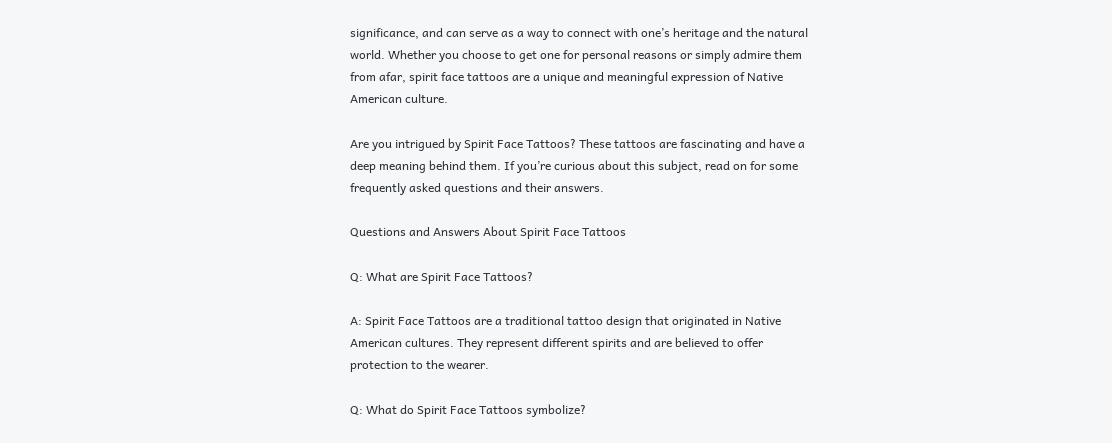significance, and can serve as a way to connect with one’s heritage and the natural world. Whether you choose to get one for personal reasons or simply admire them from afar, spirit face tattoos are a unique and meaningful expression of Native American culture.

Are you intrigued by Spirit Face Tattoos? These tattoos are fascinating and have a deep meaning behind them. If you’re curious about this subject, read on for some frequently asked questions and their answers.

Questions and Answers About Spirit Face Tattoos

Q: What are Spirit Face Tattoos?

A: Spirit Face Tattoos are a traditional tattoo design that originated in Native American cultures. They represent different spirits and are believed to offer protection to the wearer.

Q: What do Spirit Face Tattoos symbolize?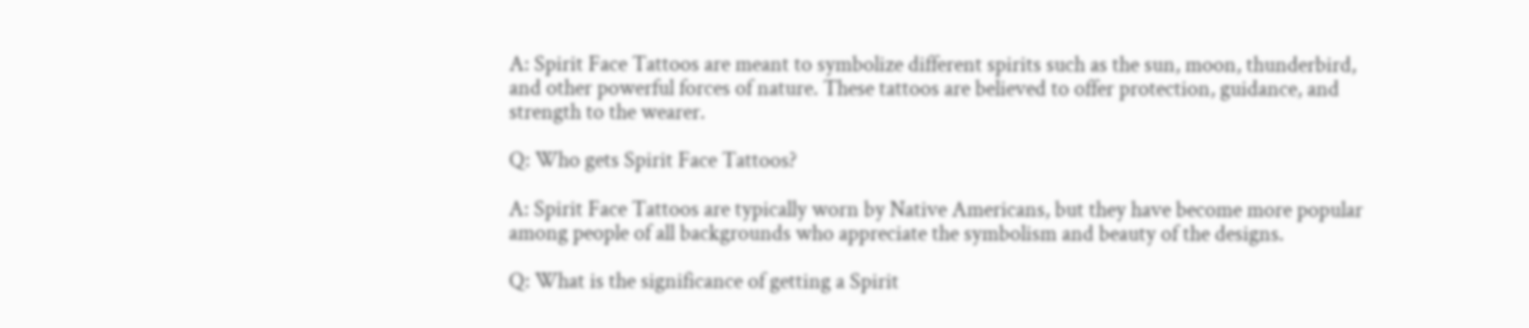A: Spirit Face Tattoos are meant to symbolize different spirits such as the sun, moon, thunderbird, and other powerful forces of nature. These tattoos are believed to offer protection, guidance, and strength to the wearer.

Q: Who gets Spirit Face Tattoos?

A: Spirit Face Tattoos are typically worn by Native Americans, but they have become more popular among people of all backgrounds who appreciate the symbolism and beauty of the designs.

Q: What is the significance of getting a Spirit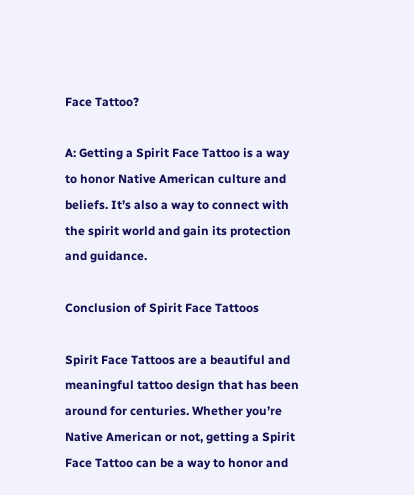Face Tattoo?

A: Getting a Spirit Face Tattoo is a way to honor Native American culture and beliefs. It’s also a way to connect with the spirit world and gain its protection and guidance.

Conclusion of Spirit Face Tattoos

Spirit Face Tattoos are a beautiful and meaningful tattoo design that has been around for centuries. Whether you’re Native American or not, getting a Spirit Face Tattoo can be a way to honor and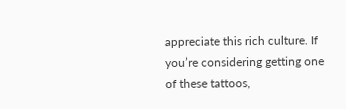appreciate this rich culture. If you’re considering getting one of these tattoos,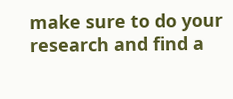make sure to do your research and find a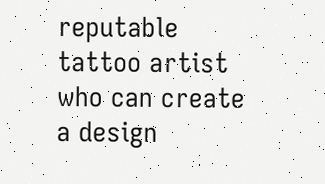reputable tattoo artist who can create a design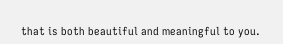that is both beautiful and meaningful to you.